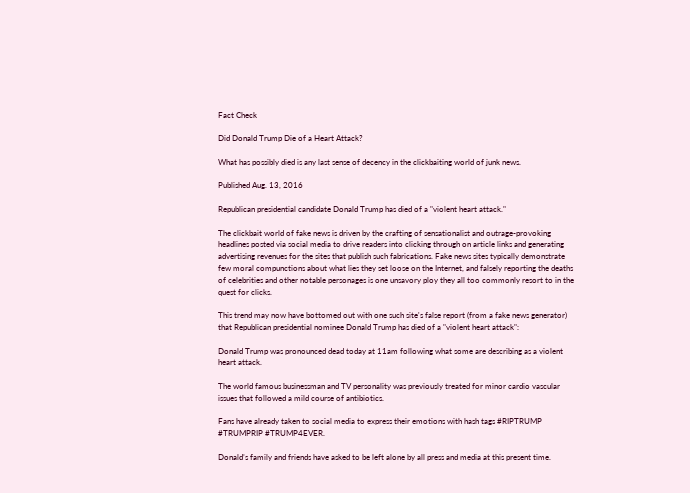Fact Check

Did Donald Trump Die of a Heart Attack?

What has possibly died is any last sense of decency in the clickbaiting world of junk news.

Published Aug. 13, 2016

Republican presidential candidate Donald Trump has died of a "violent heart attack."

The clickbait world of fake news is driven by the crafting of sensationalist and outrage-provoking headlines posted via social media to drive readers into clicking through on article links and generating advertising revenues for the sites that publish such fabrications. Fake news sites typically demonstrate few moral compunctions about what lies they set loose on the Internet, and falsely reporting the deaths of celebrities and other notable personages is one unsavory ploy they all too commonly resort to in the quest for clicks.

This trend may now have bottomed out with one such site's false report (from a fake news generator) that Republican presidential nominee Donald Trump has died of a "violent heart attack":

Donald Trump was pronounced dead today at 11am following what some are describing as a violent heart attack.

The world famous businessman and TV personality was previously treated for minor cardio vascular issues that followed a mild course of antibiotics.

Fans have already taken to social media to express their emotions with hash tags #RIPTRUMP #TRUMPRIP #TRUMP4EVER.

Donald’s family and friends have asked to be left alone by all press and media at this present time.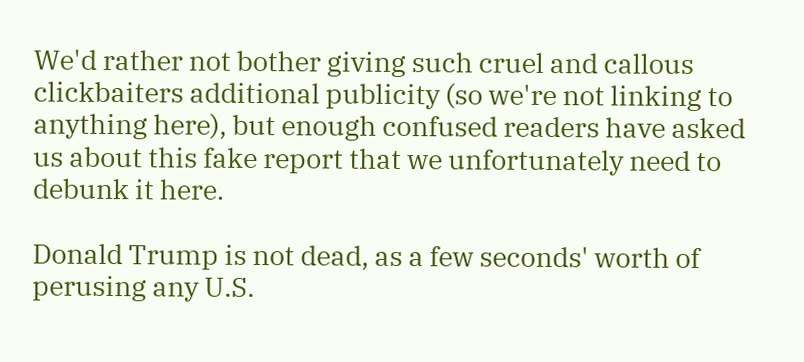We'd rather not bother giving such cruel and callous clickbaiters additional publicity (so we're not linking to anything here), but enough confused readers have asked us about this fake report that we unfortunately need to debunk it here.

Donald Trump is not dead, as a few seconds' worth of perusing any U.S.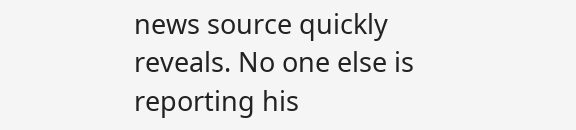news source quickly reveals. No one else is reporting his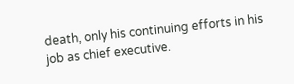death, only his continuing efforts in his job as chief executive.